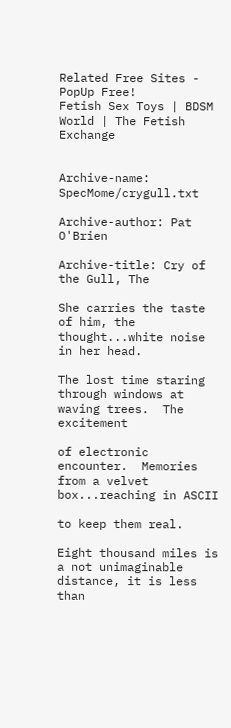Related Free Sites - PopUp Free!
Fetish Sex Toys | BDSM World | The Fetish Exchange


Archive-name: SpecMome/crygull.txt

Archive-author: Pat O'Brien

Archive-title: Cry of the Gull, The

She carries the taste of him, the thought...white noise in her head.

The lost time staring through windows at waving trees.  The excitement

of electronic encounter.  Memories from a velvet box...reaching in ASCII

to keep them real.

Eight thousand miles is a not unimaginable distance, it is less than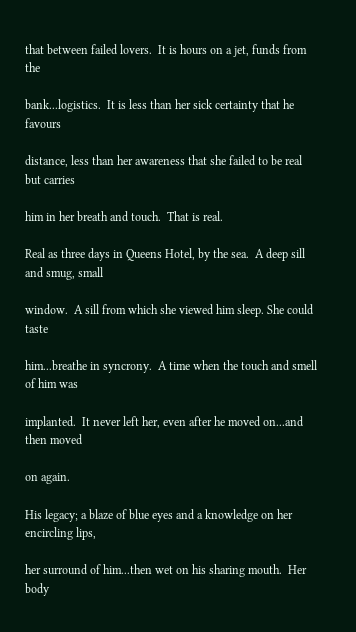that between failed lovers.  It is hours on a jet, funds from the

bank...logistics.  It is less than her sick certainty that he favours

distance, less than her awareness that she failed to be real but carries

him in her breath and touch.  That is real.

Real as three days in Queens Hotel, by the sea.  A deep sill and smug, small

window.  A sill from which she viewed him sleep. She could taste

him...breathe in syncrony.  A time when the touch and smell of him was

implanted.  It never left her, even after he moved on...and then moved

on again.

His legacy; a blaze of blue eyes and a knowledge on her encircling lips,

her surround of him...then wet on his sharing mouth.  Her body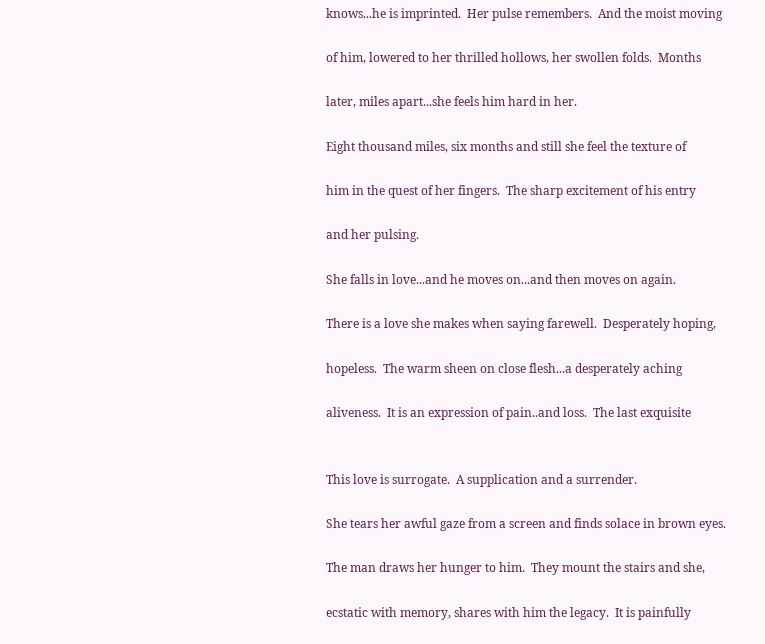knows...he is imprinted.  Her pulse remembers.  And the moist moving

of him, lowered to her thrilled hollows, her swollen folds.  Months

later, miles apart...she feels him hard in her.

Eight thousand miles, six months and still she feel the texture of

him in the quest of her fingers.  The sharp excitement of his entry

and her pulsing.

She falls in love...and he moves on...and then moves on again.

There is a love she makes when saying farewell.  Desperately hoping,

hopeless.  The warm sheen on close flesh...a desperately aching

aliveness.  It is an expression of pain..and loss.  The last exquisite


This love is surrogate.  A supplication and a surrender.

She tears her awful gaze from a screen and finds solace in brown eyes.

The man draws her hunger to him.  They mount the stairs and she,

ecstatic with memory, shares with him the legacy.  It is painfully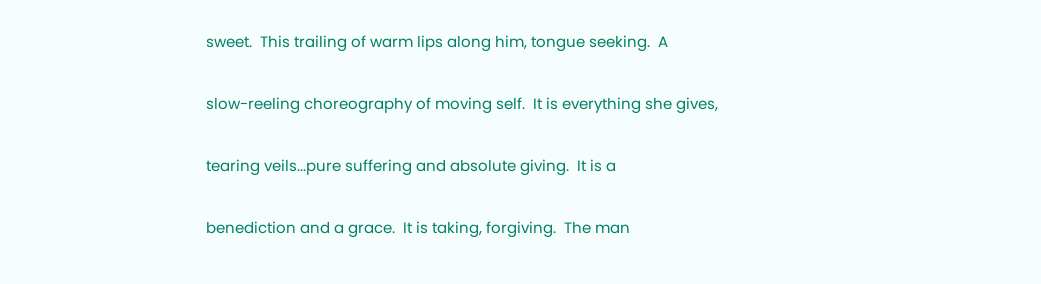sweet.  This trailing of warm lips along him, tongue seeking.  A

slow-reeling choreography of moving self.  It is everything she gives,

tearing veils...pure suffering and absolute giving.  It is a

benediction and a grace.  It is taking, forgiving.  The man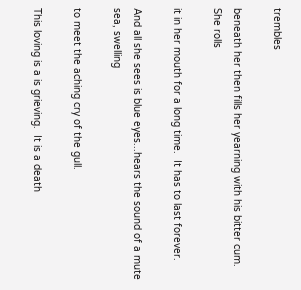trembles

beneath her then fills her yearning with his bitter cum.  She rolls

it in her mouth for a long time.  It has to last forever.

And all she sees is blue eyes...hears the sound of a mute sea, swelling

to meet the aching cry of the gull.

This loving is a is grieving.  It is a death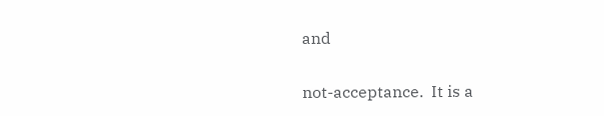and

not-acceptance.  It is a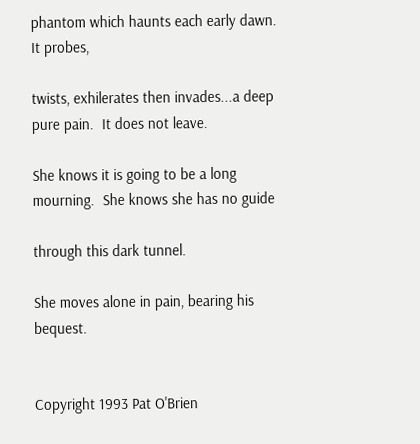phantom which haunts each early dawn.  It probes,

twists, exhilerates then invades...a deep pure pain.  It does not leave.

She knows it is going to be a long mourning.  She knows she has no guide

through this dark tunnel.

She moves alone in pain, bearing his bequest.


Copyright 1993 Pat O'Brien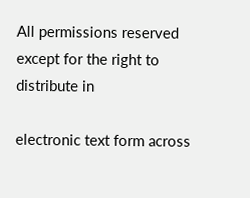All permissions reserved except for the right to distribute in

electronic text form across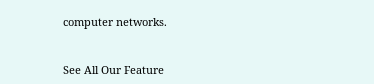computer networks.


See All Our Feature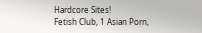Hardcore Sites!
Fetish Club, 1 Asian Porn,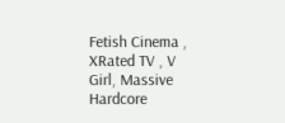Fetish Cinema , XRated TV , V Girl, Massive Hardcore